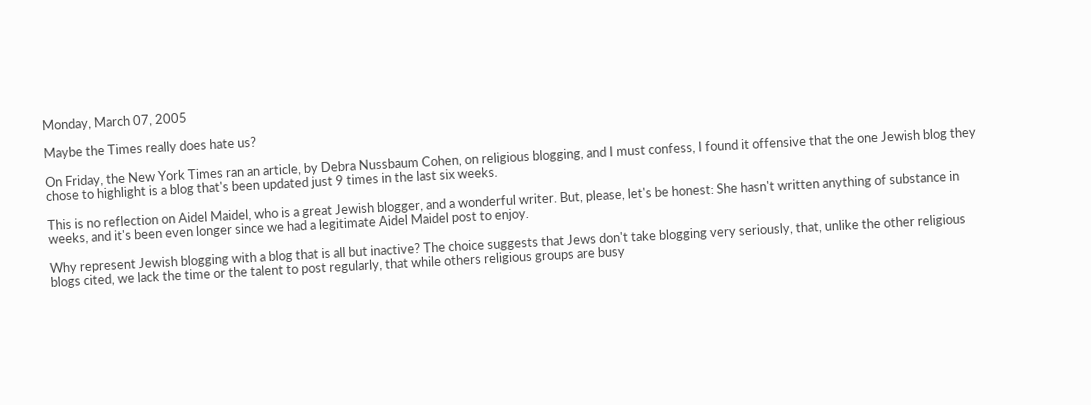Monday, March 07, 2005

Maybe the Times really does hate us?

On Friday, the New York Times ran an article, by Debra Nussbaum Cohen, on religious blogging, and I must confess, I found it offensive that the one Jewish blog they chose to highlight is a blog that's been updated just 9 times in the last six weeks.

This is no reflection on Aidel Maidel, who is a great Jewish blogger, and a wonderful writer. But, please, let's be honest: She hasn't written anything of substance in weeks, and it's been even longer since we had a legitimate Aidel Maidel post to enjoy.

Why represent Jewish blogging with a blog that is all but inactive? The choice suggests that Jews don't take blogging very seriously, that, unlike the other religious blogs cited, we lack the time or the talent to post regularly, that while others religious groups are busy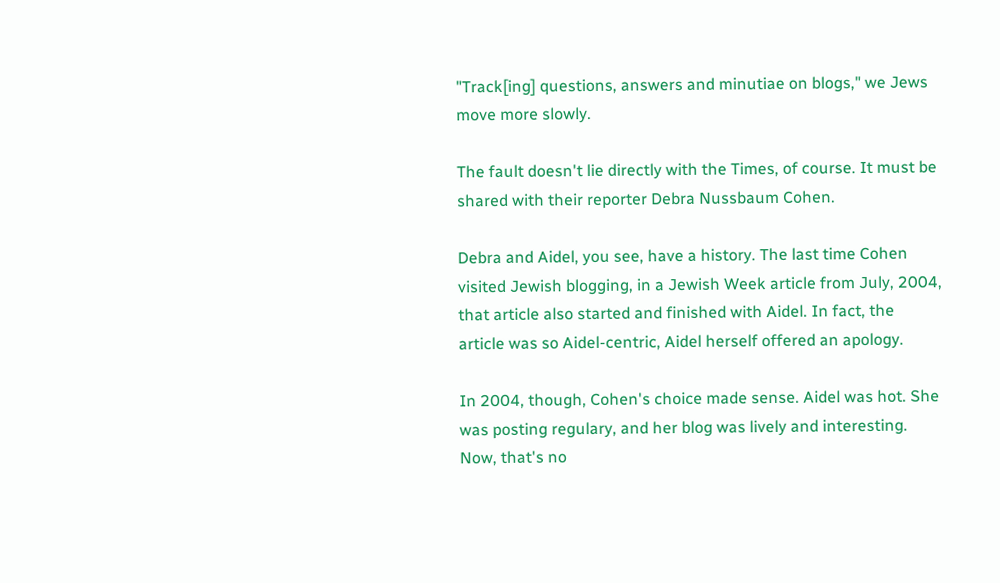"Track[ing] questions, answers and minutiae on blogs," we Jews move more slowly.

The fault doesn't lie directly with the Times, of course. It must be shared with their reporter Debra Nussbaum Cohen.

Debra and Aidel, you see, have a history. The last time Cohen visited Jewish blogging, in a Jewish Week article from July, 2004, that article also started and finished with Aidel. In fact, the article was so Aidel-centric, Aidel herself offered an apology.

In 2004, though, Cohen's choice made sense. Aidel was hot. She was posting regulary, and her blog was lively and interesting. Now, that's no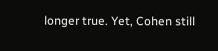longer true. Yet, Cohen still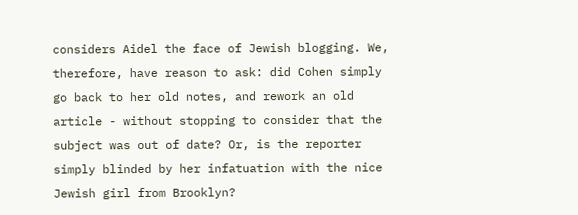considers Aidel the face of Jewish blogging. We, therefore, have reason to ask: did Cohen simply go back to her old notes, and rework an old article - without stopping to consider that the subject was out of date? Or, is the reporter simply blinded by her infatuation with the nice Jewish girl from Brooklyn?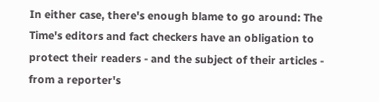In either case, there's enough blame to go around: The Time's editors and fact checkers have an obligation to protect their readers - and the subject of their articles - from a reporter's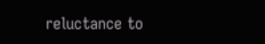reluctance to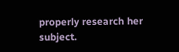properly research her subject.